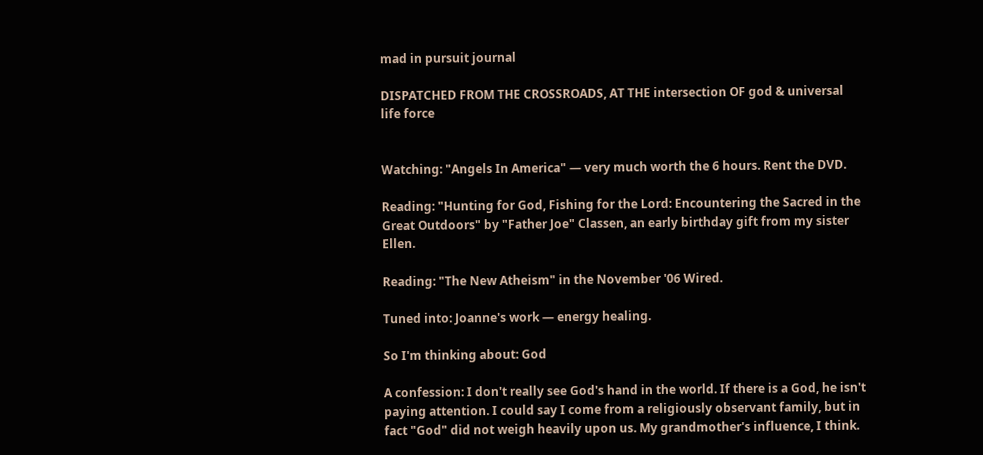mad in pursuit journal

DISPATCHED FROM THE CROSSROADS, AT THE intersection OF god & universal life force


Watching: "Angels In America" — very much worth the 6 hours. Rent the DVD.

Reading: "Hunting for God, Fishing for the Lord: Encountering the Sacred in the Great Outdoors" by "Father Joe" Classen, an early birthday gift from my sister Ellen.

Reading: "The New Atheism" in the November '06 Wired.

Tuned into: Joanne's work — energy healing.

So I'm thinking about: God

A confession: I don't really see God's hand in the world. If there is a God, he isn't paying attention. I could say I come from a religiously observant family, but in fact "God" did not weigh heavily upon us. My grandmother's influence, I think.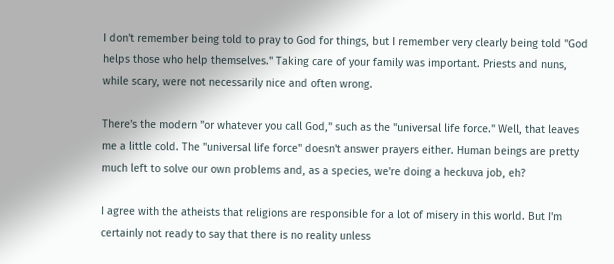I don't remember being told to pray to God for things, but I remember very clearly being told "God helps those who help themselves." Taking care of your family was important. Priests and nuns, while scary, were not necessarily nice and often wrong.

There's the modern "or whatever you call God," such as the "universal life force." Well, that leaves me a little cold. The "universal life force" doesn't answer prayers either. Human beings are pretty much left to solve our own problems and, as a species, we're doing a heckuva job, eh?

I agree with the atheists that religions are responsible for a lot of misery in this world. But I'm certainly not ready to say that there is no reality unless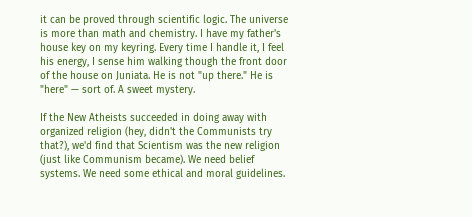it can be proved through scientific logic. The universe is more than math and chemistry. I have my father's house key on my keyring. Every time I handle it, I feel his energy, I sense him walking though the front door of the house on Juniata. He is not "up there." He is "here" — sort of. A sweet mystery.

If the New Atheists succeeded in doing away with organized religion (hey, didn't the Communists try that?), we'd find that Scientism was the new religion (just like Communism became). We need belief systems. We need some ethical and moral guidelines.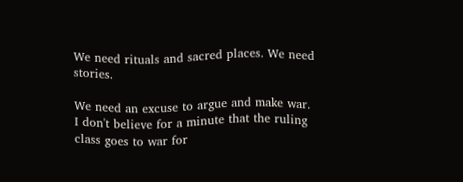We need rituals and sacred places. We need stories.

We need an excuse to argue and make war. I don't believe for a minute that the ruling class goes to war for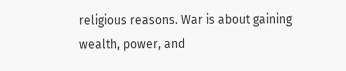religious reasons. War is about gaining wealth, power, and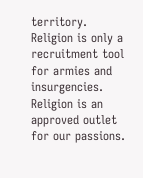territory. Religion is only a recruitment tool for armies and insurgencies. Religion is an approved outlet for our passions.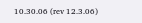10.30.06 (rev 12.3.06)